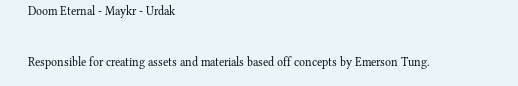Doom Eternal - Maykr - Urdak

Responsible for creating assets and materials based off concepts by Emerson Tung.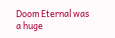Doom Eternal was a huge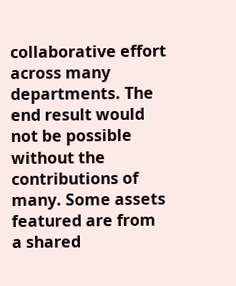collaborative effort across many departments. The end result would not be possible without the contributions of many. Some assets featured are from a shared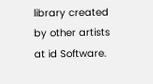library created by other artists at id Software.